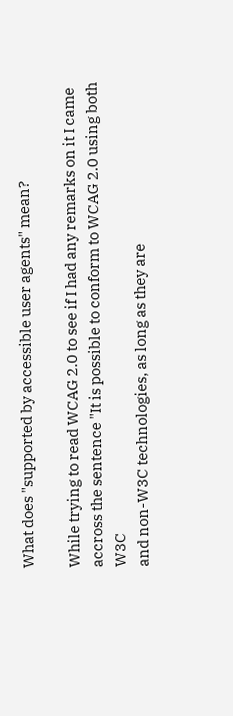What does "supported by accessible user agents" mean?

While trying to read WCAG 2.0 to see if I had any remarks on it I came
accross the sentence "It is possible to conform to WCAG 2.0 using both W3C
and non-W3C technologies, as long as they are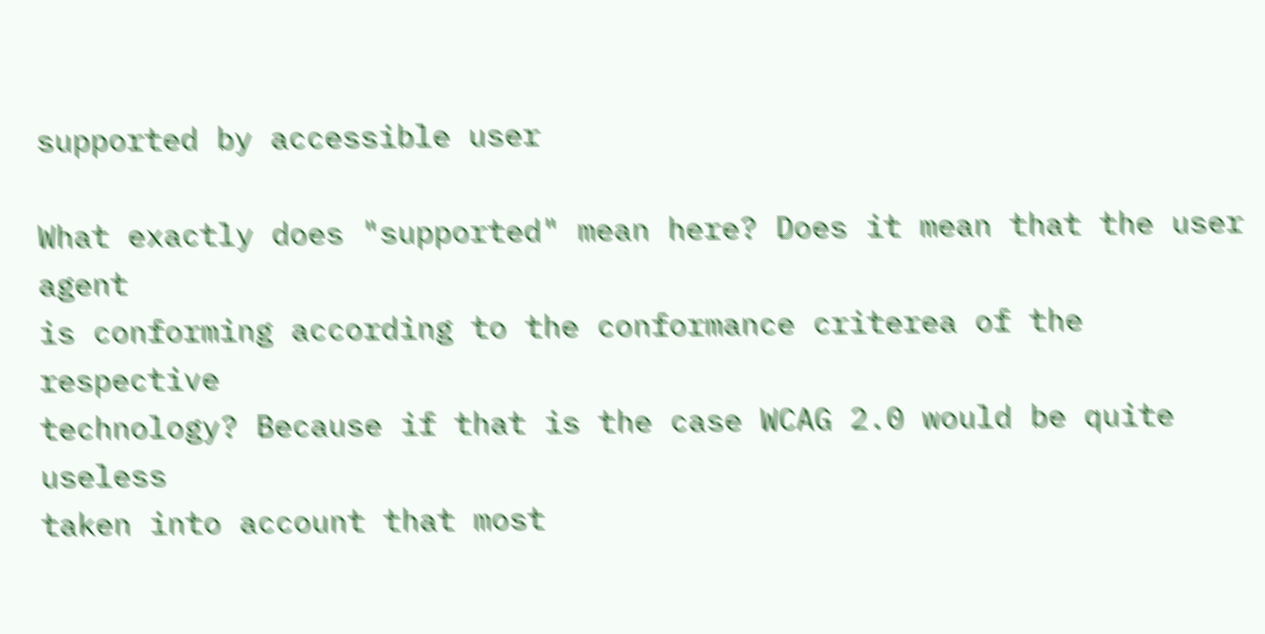supported by accessible user

What exactly does "supported" mean here? Does it mean that the user agent
is conforming according to the conformance criterea of the respective
technology? Because if that is the case WCAG 2.0 would be quite useless
taken into account that most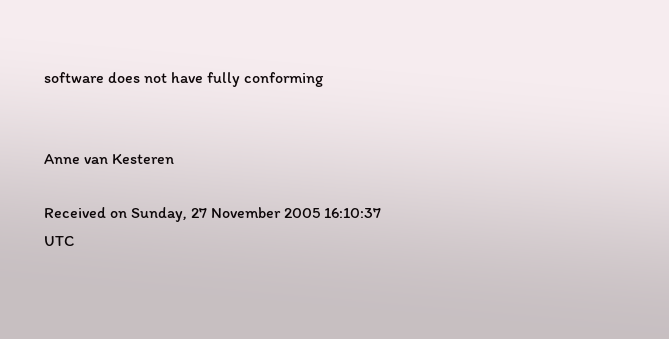software does not have fully conforming


Anne van Kesteren

Received on Sunday, 27 November 2005 16:10:37 UTC